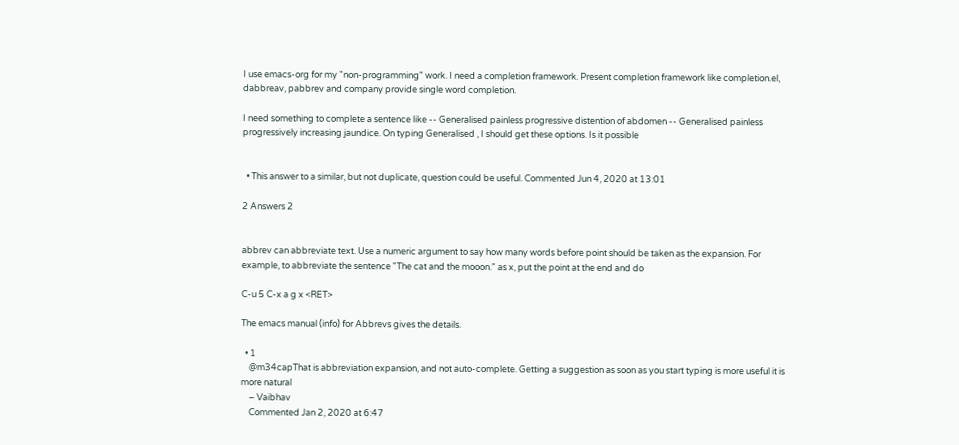I use emacs-org for my "non-programming" work. I need a completion framework. Present completion framework like completion.el, dabbreav, pabbrev and company provide single word completion.

I need something to complete a sentence like -- Generalised painless progressive distention of abdomen -- Generalised painless progressively increasing jaundice. On typing Generalised , I should get these options. Is it possible


  • This answer to a similar, but not duplicate, question could be useful. Commented Jun 4, 2020 at 13:01

2 Answers 2


abbrev can abbreviate text. Use a numeric argument to say how many words before point should be taken as the expansion. For example, to abbreviate the sentence "The cat and the mooon." as x, put the point at the end and do

C-u 5 C-x a g x <RET>

The emacs manual (info) for Abbrevs gives the details.

  • 1
    @m34capThat is abbreviation expansion, and not auto-complete. Getting a suggestion as soon as you start typing is more useful it is more natural
    – Vaibhav
    Commented Jan 2, 2020 at 6:47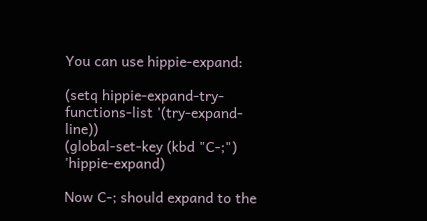You can use hippie-expand:

(setq hippie-expand-try-functions-list '(try-expand-line))
(global-set-key (kbd "C-;") 'hippie-expand)

Now C-; should expand to the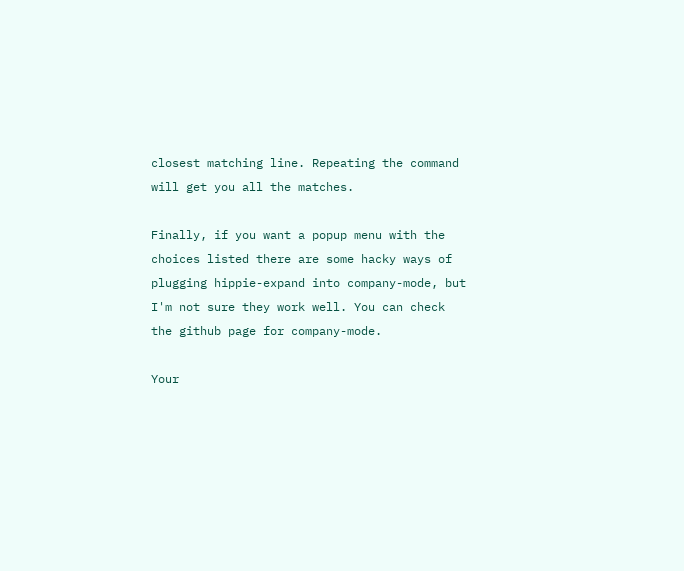closest matching line. Repeating the command will get you all the matches.

Finally, if you want a popup menu with the choices listed there are some hacky ways of plugging hippie-expand into company-mode, but I'm not sure they work well. You can check the github page for company-mode.

Your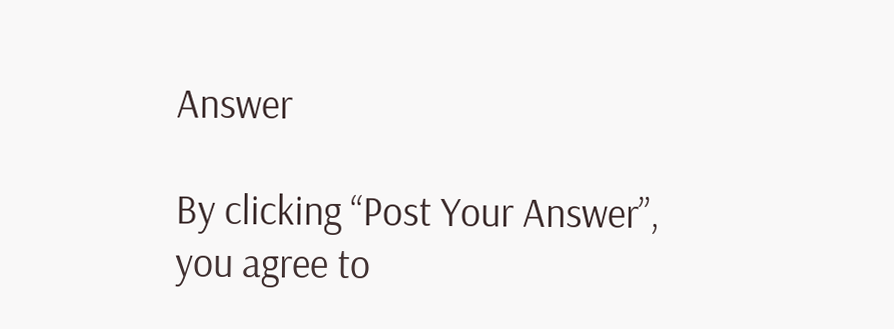Answer

By clicking “Post Your Answer”, you agree to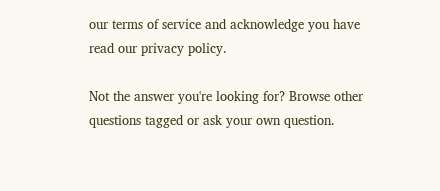our terms of service and acknowledge you have read our privacy policy.

Not the answer you're looking for? Browse other questions tagged or ask your own question.